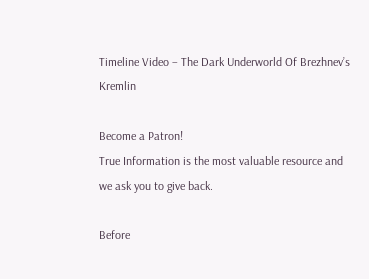Timeline Video – The Dark Underworld Of Brezhnev’s Kremlin

Become a Patron!
True Information is the most valuable resource and we ask you to give back.

Before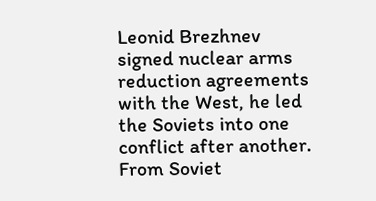Leonid Brezhnev signed nuclear arms reduction agreements with the West, he led the Soviets into one conflict after another. From Soviet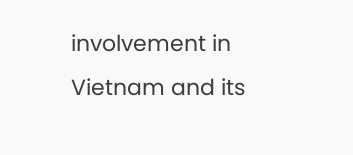involvement in Vietnam and its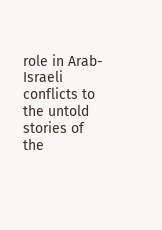role in Arab-Israeli conflicts to the untold stories of the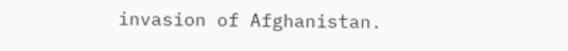invasion of Afghanistan.